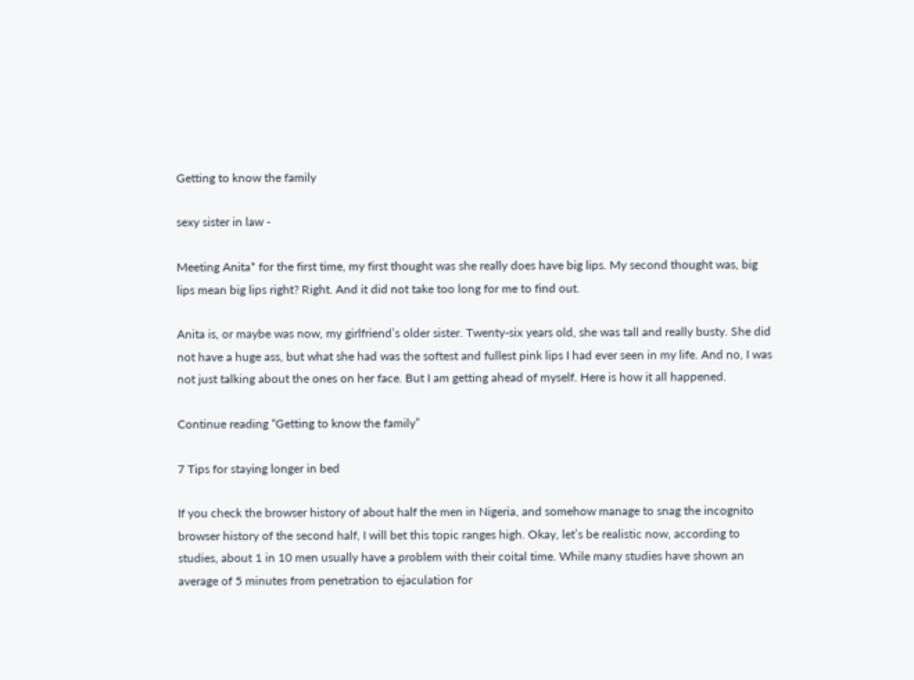Getting to know the family

sexy sister in law -

Meeting Anita* for the first time, my first thought was she really does have big lips. My second thought was, big lips mean big lips right? Right. And it did not take too long for me to find out.

Anita is, or maybe was now, my girlfriend’s older sister. Twenty-six years old, she was tall and really busty. She did not have a huge ass, but what she had was the softest and fullest pink lips I had ever seen in my life. And no, I was not just talking about the ones on her face. But I am getting ahead of myself. Here is how it all happened.

Continue reading “Getting to know the family”

7 Tips for staying longer in bed

If you check the browser history of about half the men in Nigeria, and somehow manage to snag the incognito browser history of the second half, I will bet this topic ranges high. Okay, let’s be realistic now, according to studies, about 1 in 10 men usually have a problem with their coital time. While many studies have shown an average of 5 minutes from penetration to ejaculation for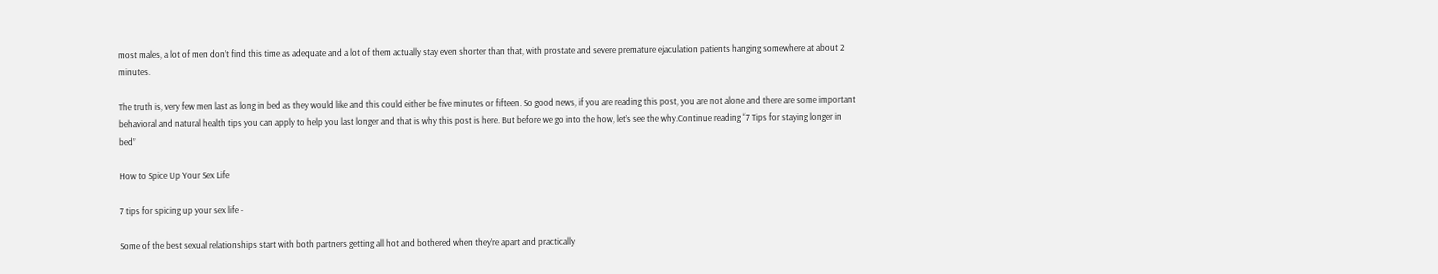most males, a lot of men don’t find this time as adequate and a lot of them actually stay even shorter than that, with prostate and severe premature ejaculation patients hanging somewhere at about 2 minutes.

The truth is, very few men last as long in bed as they would like and this could either be five minutes or fifteen. So good news, if you are reading this post, you are not alone and there are some important behavioral and natural health tips you can apply to help you last longer and that is why this post is here. But before we go into the how, let’s see the why.Continue reading “7 Tips for staying longer in bed”

How to Spice Up Your Sex Life

7 tips for spicing up your sex life -

Some of the best sexual relationships start with both partners getting all hot and bothered when they’re apart and practically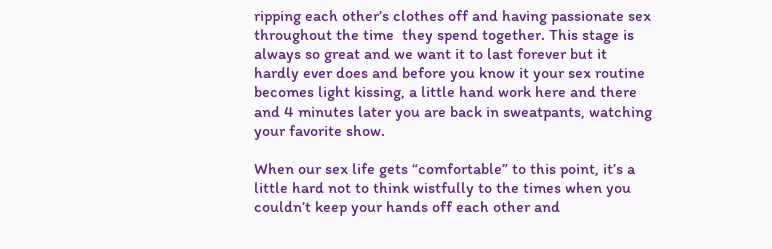ripping each other’s clothes off and having passionate sex throughout the time  they spend together. This stage is always so great and we want it to last forever but it hardly ever does and before you know it your sex routine becomes light kissing, a little hand work here and there and 4 minutes later you are back in sweatpants, watching your favorite show.

When our sex life gets “comfortable” to this point, it’s a little hard not to think wistfully to the times when you couldn’t keep your hands off each other and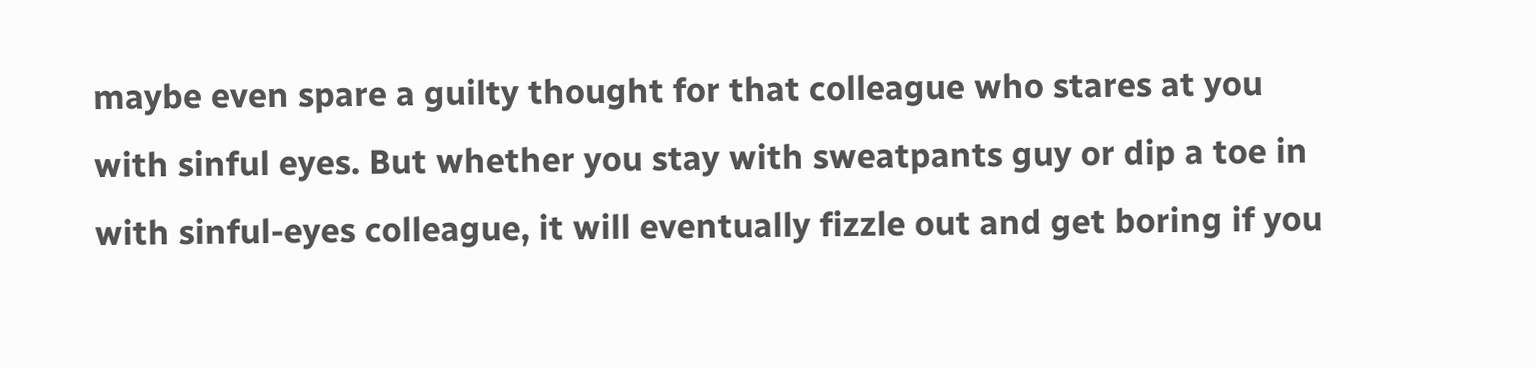maybe even spare a guilty thought for that colleague who stares at you with sinful eyes. But whether you stay with sweatpants guy or dip a toe in with sinful-eyes colleague, it will eventually fizzle out and get boring if you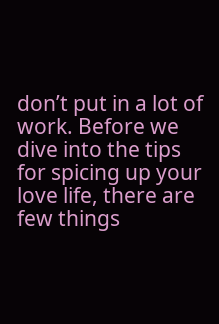don’t put in a lot of work. Before we dive into the tips for spicing up your love life, there are few things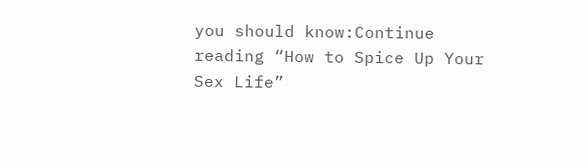you should know:Continue reading “How to Spice Up Your Sex Life”